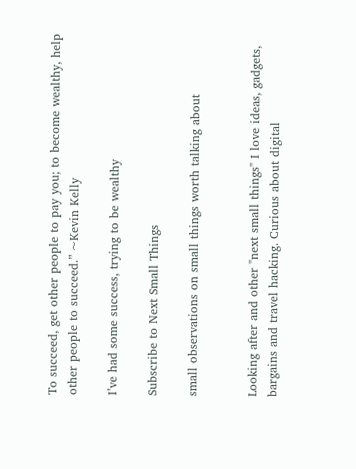To succeed, get other people to pay you; to become wealthy, help other people to succeed.” ~Kevin Kelly

I’ve had some success, trying to be wealthy

Subscribe to Next Small Things

small observations on small things worth talking about


Looking after and other "next small things" I love ideas, gadgets, bargains and travel hacking. Curious about digital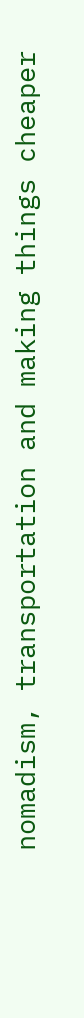nomadism, transportation and making things cheaper